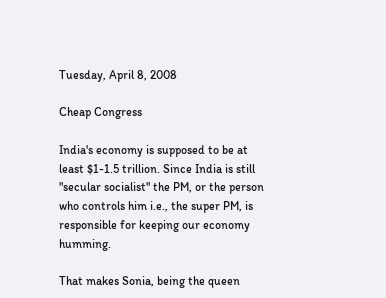Tuesday, April 8, 2008

Cheap Congress

India's economy is supposed to be at least $1-1.5 trillion. Since India is still "secular socialist" the PM, or the person who controls him i.e., the super PM, is responsible for keeping our economy humming.

That makes Sonia, being the queen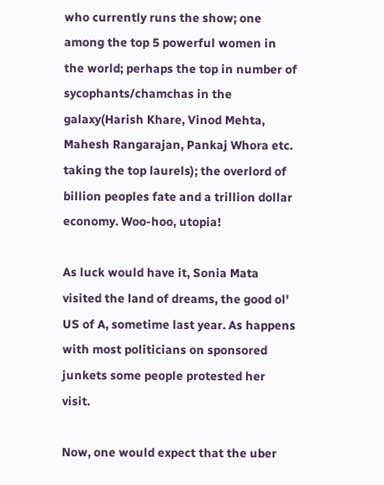who currently runs the show; one among the top 5 powerful women in the world; perhaps the top in number of sycophants/chamchas in the galaxy(Harish Khare, Vinod Mehta, Mahesh Rangarajan, Pankaj Whora etc. taking the top laurels); the overlord of billion peoples fate and a trillion dollar economy. Woo-hoo, utopia!

As luck would have it, Sonia Mata visited the land of dreams, the good ol' US of A, sometime last year. As happens with most politicians on sponsored junkets some people protested her visit.

Now, one would expect that the uber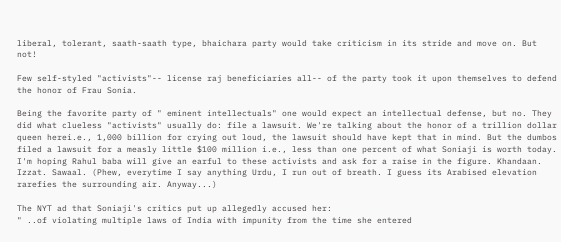liberal, tolerant, saath-saath type, bhaichara party would take criticism in its stride and move on. But not!

Few self-styled "activists"-- license raj beneficiaries all-- of the party took it upon themselves to defend the honor of Frau Sonia.

Being the favorite party of " eminent intellectuals" one would expect an intellectual defense, but no. They did what clueless "activists" usually do: file a lawsuit. We're talking about the honor of a trillion dollar queen herei.e., 1,000 billion for crying out loud, the lawsuit should have kept that in mind. But the dumbos filed a lawsuit for a measly little $100 million i.e., less than one percent of what Soniaji is worth today. I'm hoping Rahul baba will give an earful to these activists and ask for a raise in the figure. Khandaan. Izzat. Sawaal. (Phew, everytime I say anything Urdu, I run out of breath. I guess its Arabised elevation rarefies the surrounding air. Anyway...)

The NYT ad that Soniaji's critics put up allegedly accused her:
" ..of violating multiple laws of India with impunity from the time she entered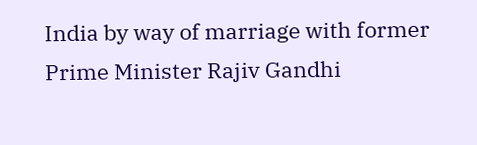India by way of marriage with former Prime Minister Rajiv Gandhi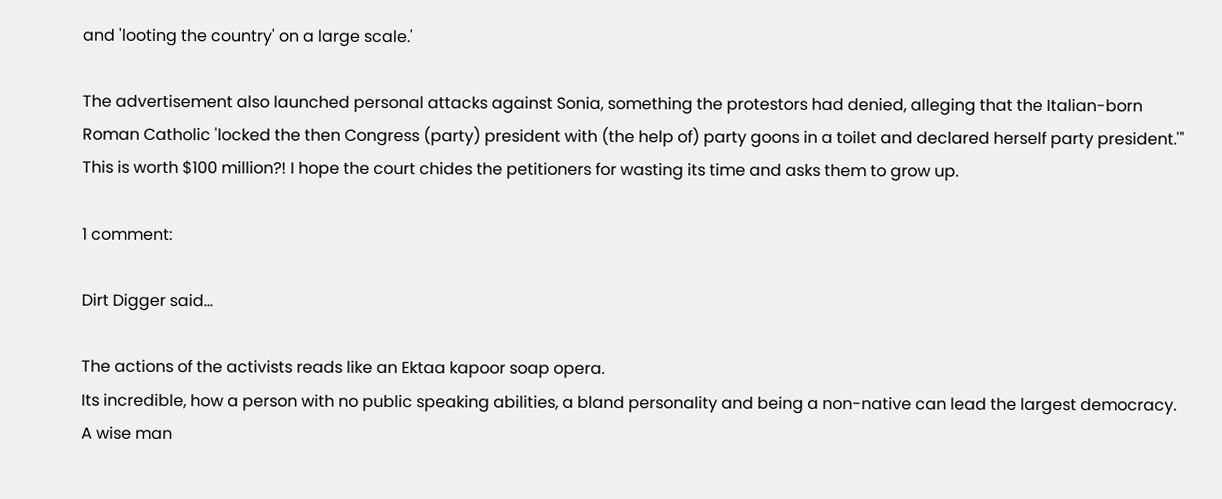and 'looting the country' on a large scale.'

The advertisement also launched personal attacks against Sonia, something the protestors had denied, alleging that the Italian-born Roman Catholic 'locked the then Congress (party) president with (the help of) party goons in a toilet and declared herself party president.'"
This is worth $100 million?! I hope the court chides the petitioners for wasting its time and asks them to grow up.

1 comment:

Dirt Digger said...

The actions of the activists reads like an Ektaa kapoor soap opera.
Its incredible, how a person with no public speaking abilities, a bland personality and being a non-native can lead the largest democracy.
A wise man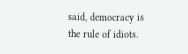said, democracy is the rule of idiots.